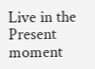Live in the Present moment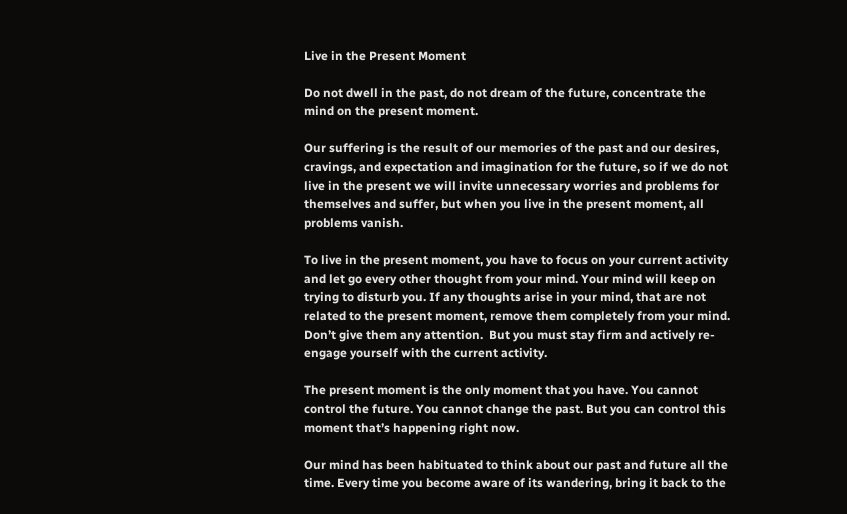Live in the Present Moment

Do not dwell in the past, do not dream of the future, concentrate the mind on the present moment.

Our suffering is the result of our memories of the past and our desires, cravings, and expectation and imagination for the future, so if we do not live in the present we will invite unnecessary worries and problems for themselves and suffer, but when you live in the present moment, all problems vanish.

To live in the present moment, you have to focus on your current activity and let go every other thought from your mind. Your mind will keep on trying to disturb you. If any thoughts arise in your mind, that are not related to the present moment, remove them completely from your mind. Don’t give them any attention.  But you must stay firm and actively re-engage yourself with the current activity.

The present moment is the only moment that you have. You cannot control the future. You cannot change the past. But you can control this moment that’s happening right now.

Our mind has been habituated to think about our past and future all the time. Every time you become aware of its wandering, bring it back to the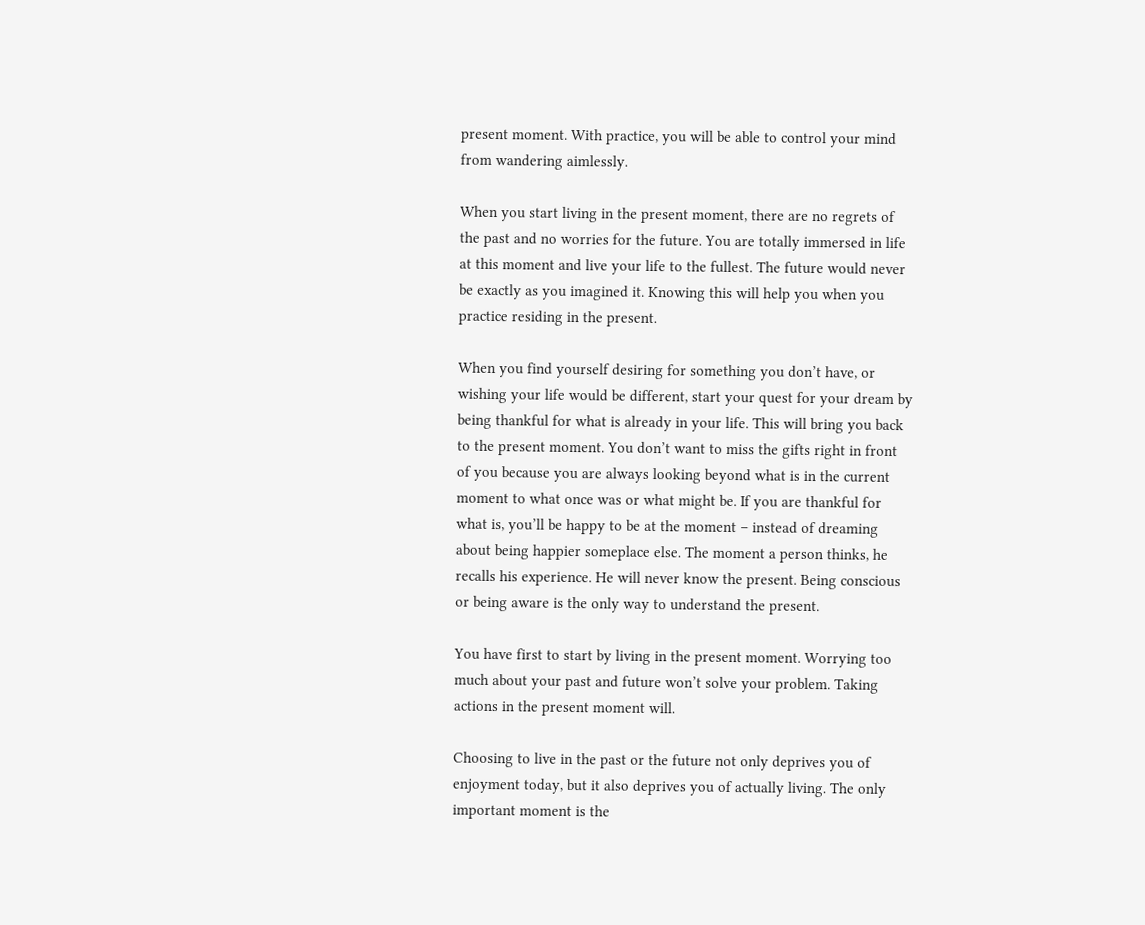present moment. With practice, you will be able to control your mind from wandering aimlessly.

When you start living in the present moment, there are no regrets of the past and no worries for the future. You are totally immersed in life at this moment and live your life to the fullest. The future would never be exactly as you imagined it. Knowing this will help you when you practice residing in the present.

When you find yourself desiring for something you don’t have, or wishing your life would be different, start your quest for your dream by being thankful for what is already in your life. This will bring you back to the present moment. You don’t want to miss the gifts right in front of you because you are always looking beyond what is in the current moment to what once was or what might be. If you are thankful for what is, you’ll be happy to be at the moment – instead of dreaming about being happier someplace else. The moment a person thinks, he recalls his experience. He will never know the present. Being conscious or being aware is the only way to understand the present.

You have first to start by living in the present moment. Worrying too much about your past and future won’t solve your problem. Taking actions in the present moment will.

Choosing to live in the past or the future not only deprives you of enjoyment today, but it also deprives you of actually living. The only important moment is the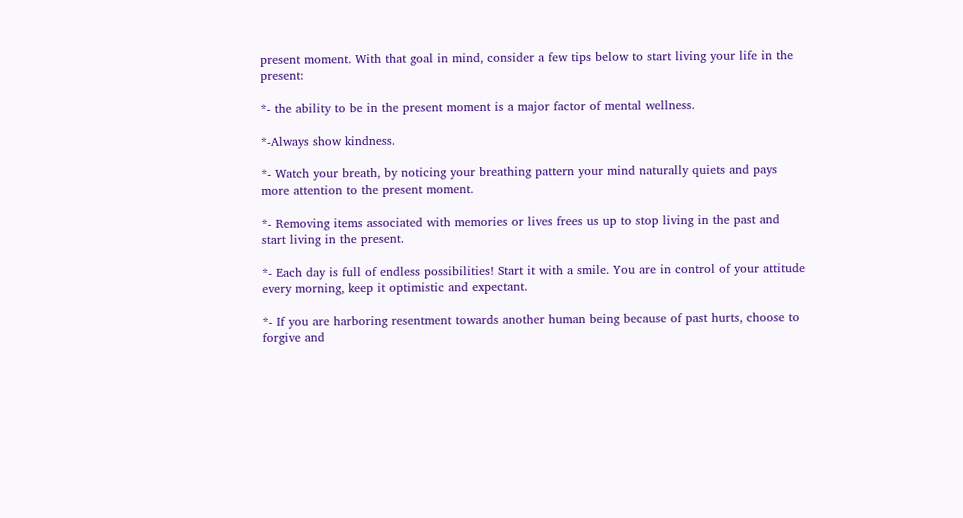present moment. With that goal in mind, consider a few tips below to start living your life in the present:

*- the ability to be in the present moment is a major factor of mental wellness.

*-Always show kindness.

*- Watch your breath, by noticing your breathing pattern your mind naturally quiets and pays more attention to the present moment.

*- Removing items associated with memories or lives frees us up to stop living in the past and start living in the present.

*- Each day is full of endless possibilities! Start it with a smile. You are in control of your attitude every morning, keep it optimistic and expectant.

*- If you are harboring resentment towards another human being because of past hurts, choose to forgive and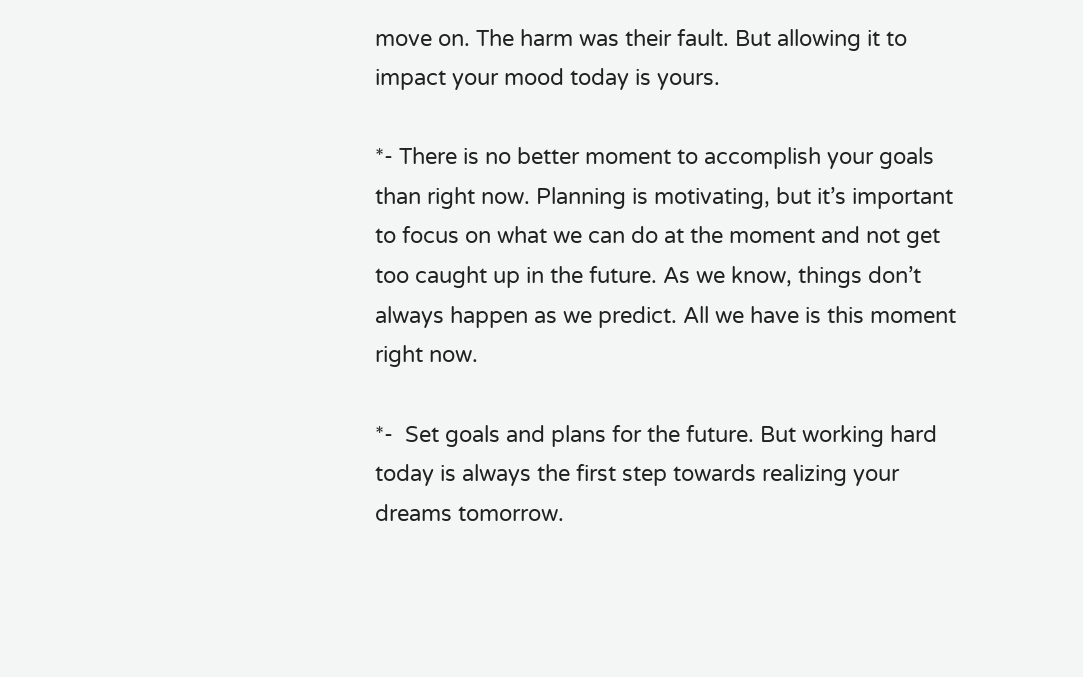move on. The harm was their fault. But allowing it to impact your mood today is yours.

*- There is no better moment to accomplish your goals than right now. Planning is motivating, but it’s important to focus on what we can do at the moment and not get too caught up in the future. As we know, things don’t always happen as we predict. All we have is this moment right now.

*-  Set goals and plans for the future. But working hard today is always the first step towards realizing your dreams tomorrow.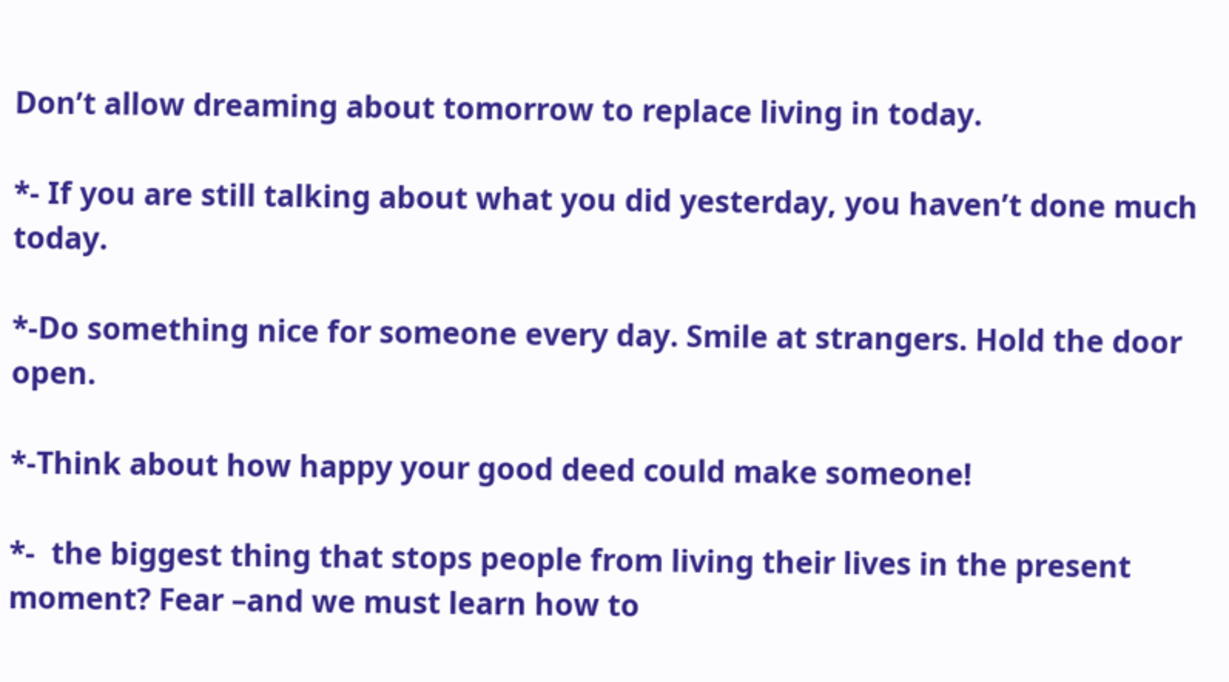Don’t allow dreaming about tomorrow to replace living in today.

*- If you are still talking about what you did yesterday, you haven’t done much today.

*-Do something nice for someone every day. Smile at strangers. Hold the door open.

*-Think about how happy your good deed could make someone!

*-  the biggest thing that stops people from living their lives in the present moment? Fear –and we must learn how to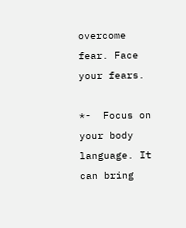overcome fear. Face your fears.

*-  Focus on your body language. It can bring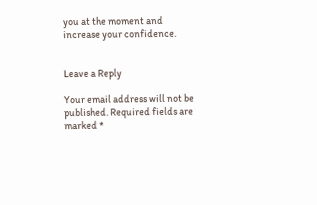you at the moment and increase your confidence.


Leave a Reply

Your email address will not be published. Required fields are marked *